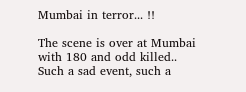Mumbai in terror... !!

The scene is over at Mumbai with 180 and odd killed.. Such a sad event, such a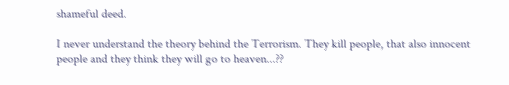shameful deed.

I never understand the theory behind the Terrorism. They kill people, that also innocent people and they think they will go to heaven...??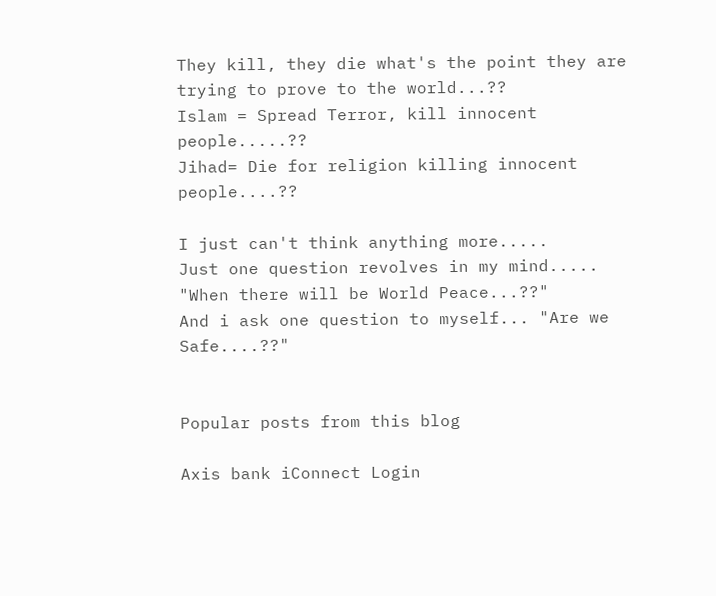They kill, they die what's the point they are trying to prove to the world...??
Islam = Spread Terror, kill innocent people.....??
Jihad= Die for religion killing innocent people....??

I just can't think anything more.....
Just one question revolves in my mind..... "When there will be World Peace...??"
And i ask one question to myself... "Are we Safe....??"


Popular posts from this blog

Axis bank iConnect Login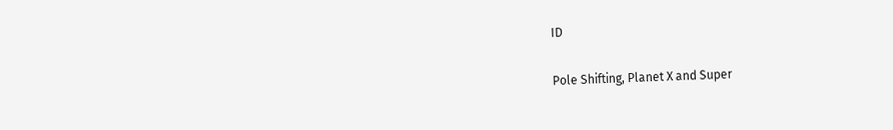ID

Pole Shifting, Planet X and Super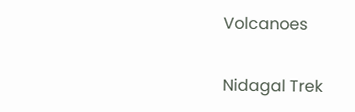Volcanoes

Nidagal Trek